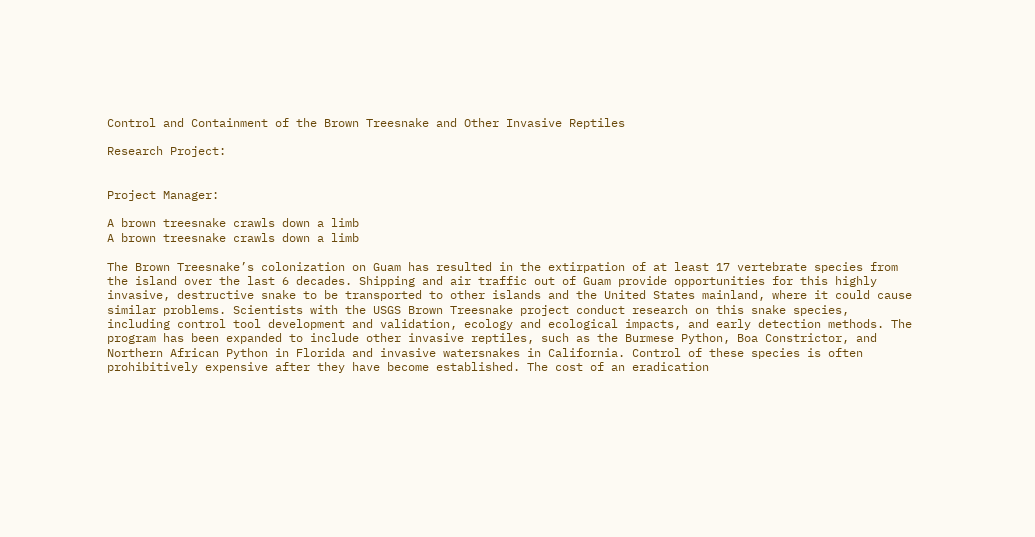Control and Containment of the Brown Treesnake and Other Invasive Reptiles

Research Project:


Project Manager:

A brown treesnake crawls down a limb
A brown treesnake crawls down a limb

The Brown Treesnake’s colonization on Guam has resulted in the extirpation of at least 17 vertebrate species from the island over the last 6 decades. Shipping and air traffic out of Guam provide opportunities for this highly invasive, destructive snake to be transported to other islands and the United States mainland, where it could cause similar problems. Scientists with the USGS Brown Treesnake project conduct research on this snake species, including control tool development and validation, ecology and ecological impacts, and early detection methods. The program has been expanded to include other invasive reptiles, such as the Burmese Python, Boa Constrictor, and Northern African Python in Florida and invasive watersnakes in California. Control of these species is often prohibitively expensive after they have become established. The cost of an eradication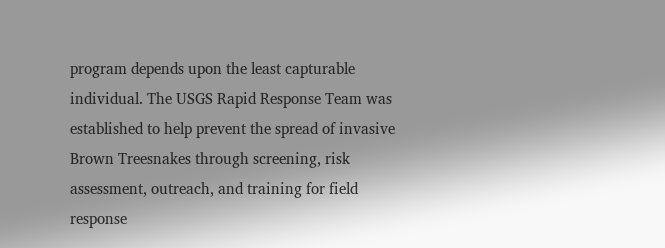program depends upon the least capturable individual. The USGS Rapid Response Team was established to help prevent the spread of invasive Brown Treesnakes through screening, risk assessment, outreach, and training for field response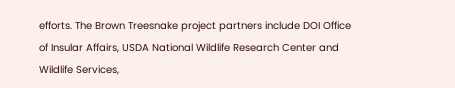efforts. The Brown Treesnake project partners include DOI Office of Insular Affairs, USDA National Wildlife Research Center and Wildlife Services,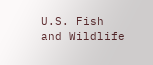U.S. Fish and Wildlife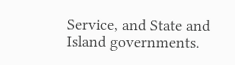Service, and State and Island governments.